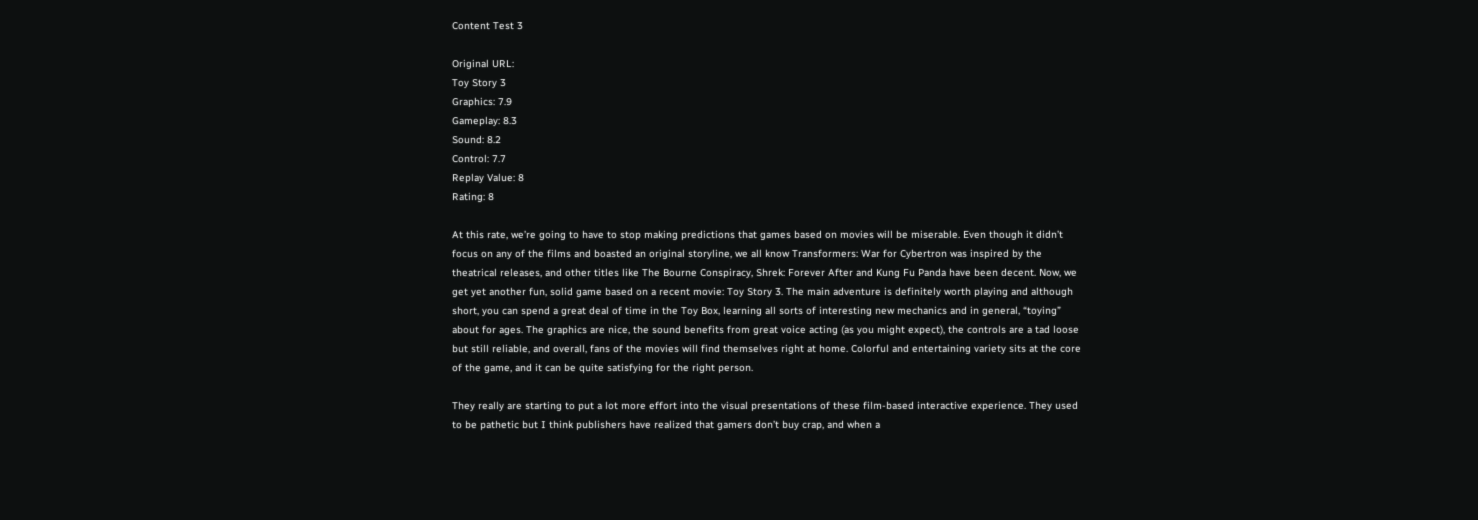Content Test 3

Original URL:
Toy Story 3
Graphics: 7.9
Gameplay: 8.3
Sound: 8.2
Control: 7.7
Replay Value: 8
Rating: 8

At this rate, we’re going to have to stop making predictions that games based on movies will be miserable. Even though it didn’t focus on any of the films and boasted an original storyline, we all know Transformers: War for Cybertron was inspired by the theatrical releases, and other titles like The Bourne Conspiracy, Shrek: Forever After and Kung Fu Panda have been decent. Now, we get yet another fun, solid game based on a recent movie: Toy Story 3. The main adventure is definitely worth playing and although short, you can spend a great deal of time in the Toy Box, learning all sorts of interesting new mechanics and in general, “toying” about for ages. The graphics are nice, the sound benefits from great voice acting (as you might expect), the controls are a tad loose but still reliable, and overall, fans of the movies will find themselves right at home. Colorful and entertaining variety sits at the core of the game, and it can be quite satisfying for the right person.

They really are starting to put a lot more effort into the visual presentations of these film-based interactive experience. They used to be pathetic but I think publishers have realized that gamers don’t buy crap, and when a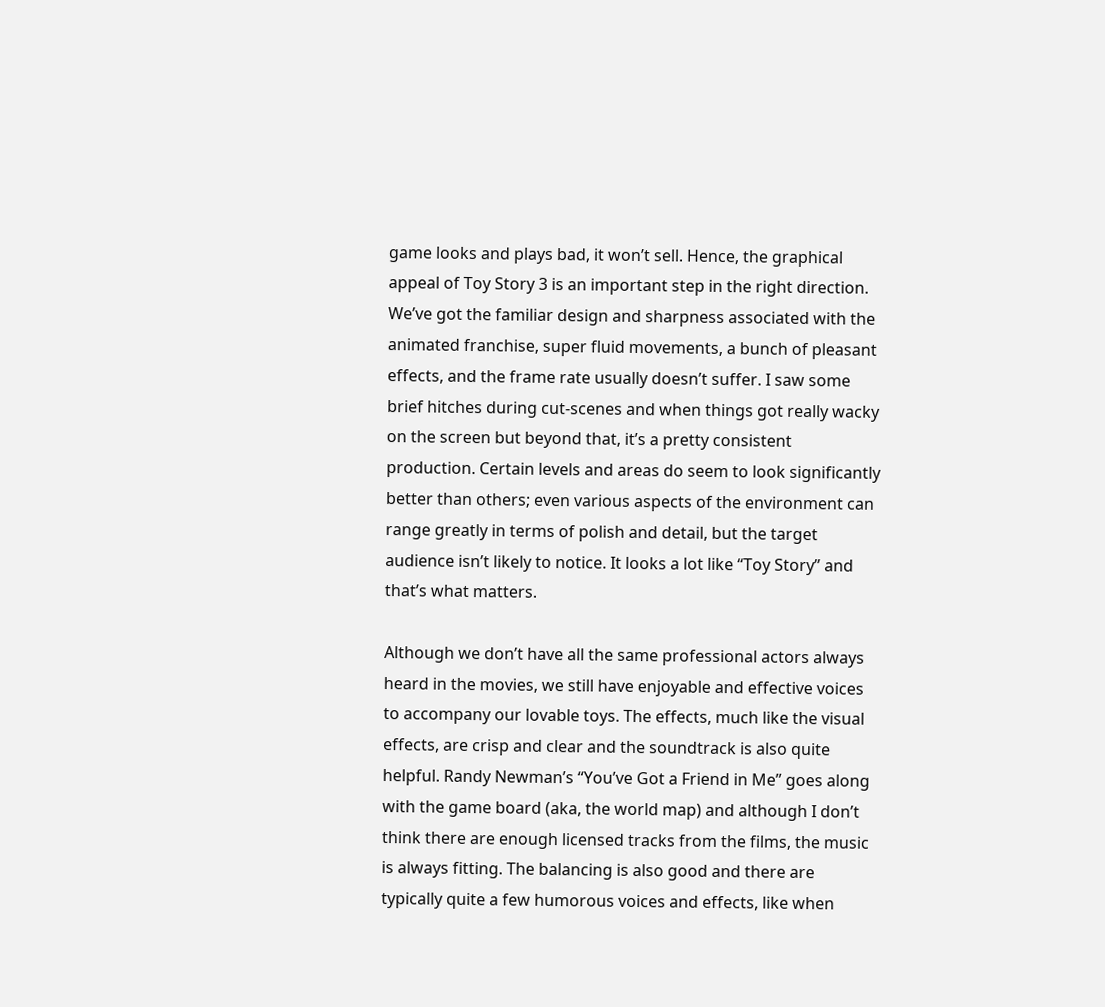game looks and plays bad, it won’t sell. Hence, the graphical appeal of Toy Story 3 is an important step in the right direction. We’ve got the familiar design and sharpness associated with the animated franchise, super fluid movements, a bunch of pleasant effects, and the frame rate usually doesn’t suffer. I saw some brief hitches during cut-scenes and when things got really wacky on the screen but beyond that, it’s a pretty consistent production. Certain levels and areas do seem to look significantly better than others; even various aspects of the environment can range greatly in terms of polish and detail, but the target audience isn’t likely to notice. It looks a lot like “Toy Story” and that’s what matters.

Although we don’t have all the same professional actors always heard in the movies, we still have enjoyable and effective voices to accompany our lovable toys. The effects, much like the visual effects, are crisp and clear and the soundtrack is also quite helpful. Randy Newman’s “You’ve Got a Friend in Me” goes along with the game board (aka, the world map) and although I don’t think there are enough licensed tracks from the films, the music is always fitting. The balancing is also good and there are typically quite a few humorous voices and effects, like when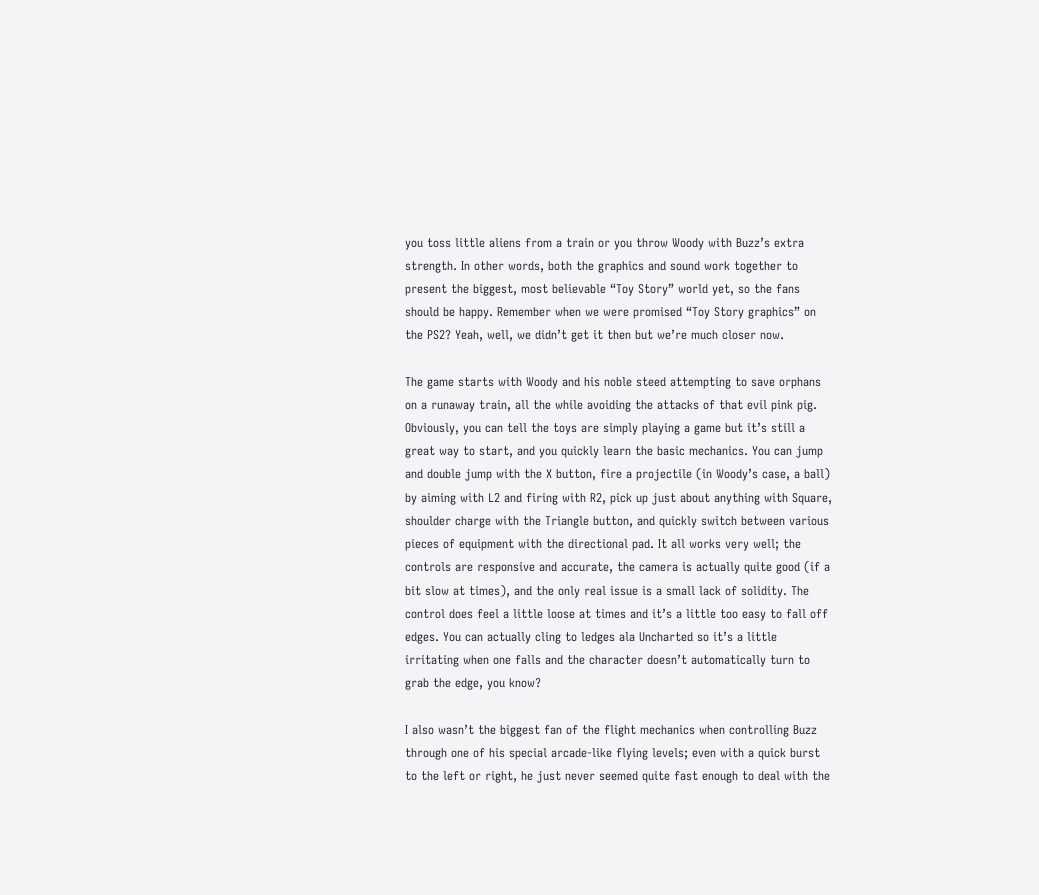you toss little aliens from a train or you throw Woody with Buzz’s extra strength. In other words, both the graphics and sound work together to present the biggest, most believable “Toy Story” world yet, so the fans should be happy. Remember when we were promised “Toy Story graphics” on the PS2? Yeah, well, we didn’t get it then but we’re much closer now.

The game starts with Woody and his noble steed attempting to save orphans on a runaway train, all the while avoiding the attacks of that evil pink pig. Obviously, you can tell the toys are simply playing a game but it’s still a great way to start, and you quickly learn the basic mechanics. You can jump and double jump with the X button, fire a projectile (in Woody’s case, a ball) by aiming with L2 and firing with R2, pick up just about anything with Square, shoulder charge with the Triangle button, and quickly switch between various pieces of equipment with the directional pad. It all works very well; the controls are responsive and accurate, the camera is actually quite good (if a bit slow at times), and the only real issue is a small lack of solidity. The control does feel a little loose at times and it’s a little too easy to fall off edges. You can actually cling to ledges ala Uncharted so it’s a little irritating when one falls and the character doesn’t automatically turn to grab the edge, you know?

I also wasn’t the biggest fan of the flight mechanics when controlling Buzz through one of his special arcade-like flying levels; even with a quick burst to the left or right, he just never seemed quite fast enough to deal with the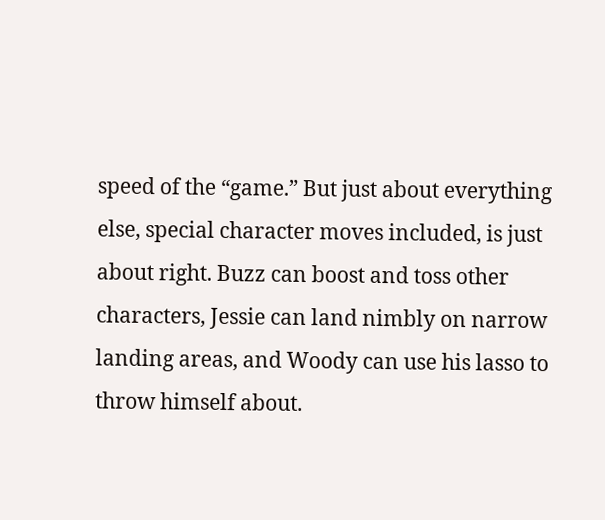speed of the “game.” But just about everything else, special character moves included, is just about right. Buzz can boost and toss other characters, Jessie can land nimbly on narrow landing areas, and Woody can use his lasso to throw himself about.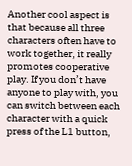Another cool aspect is that because all three characters often have to work together, it really promotes cooperative play. If you don’t have anyone to play with, you can switch between each character with a quick press of the L1 button,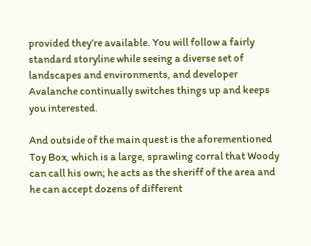provided they’re available. You will follow a fairly standard storyline while seeing a diverse set of landscapes and environments, and developer Avalanche continually switches things up and keeps you interested.

And outside of the main quest is the aforementioned Toy Box, which is a large, sprawling corral that Woody can call his own; he acts as the sheriff of the area and he can accept dozens of different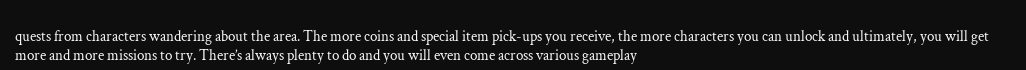quests from characters wandering about the area. The more coins and special item pick-ups you receive, the more characters you can unlock and ultimately, you will get more and more missions to try. There’s always plenty to do and you will even come across various gameplay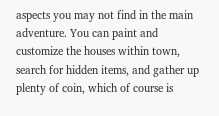aspects you may not find in the main adventure. You can paint and customize the houses within town, search for hidden items, and gather up plenty of coin, which of course is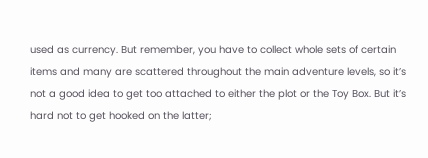used as currency. But remember, you have to collect whole sets of certain items and many are scattered throughout the main adventure levels, so it’s not a good idea to get too attached to either the plot or the Toy Box. But it’s hard not to get hooked on the latter;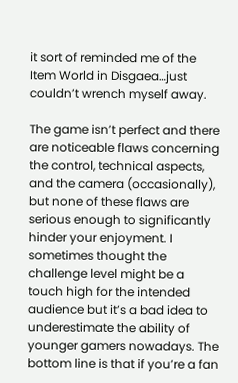it sort of reminded me of the Item World in Disgaea…just couldn’t wrench myself away.

The game isn’t perfect and there are noticeable flaws concerning the control, technical aspects, and the camera (occasionally), but none of these flaws are serious enough to significantly hinder your enjoyment. I sometimes thought the challenge level might be a touch high for the intended audience but it’s a bad idea to underestimate the ability of younger gamers nowadays. The bottom line is that if you’re a fan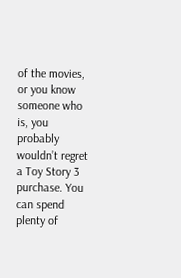of the movies, or you know someone who is, you probably wouldn’t regret a Toy Story 3 purchase. You can spend plenty of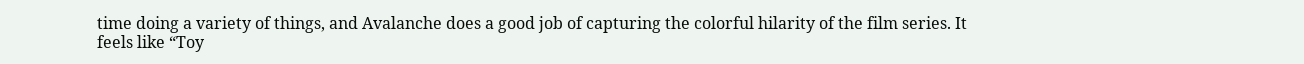time doing a variety of things, and Avalanche does a good job of capturing the colorful hilarity of the film series. It feels like “Toy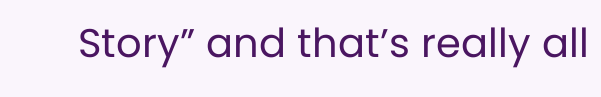Story” and that’s really all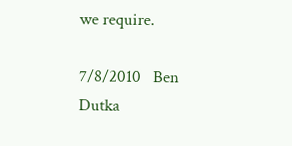we require.

7/8/2010   Ben Dutka